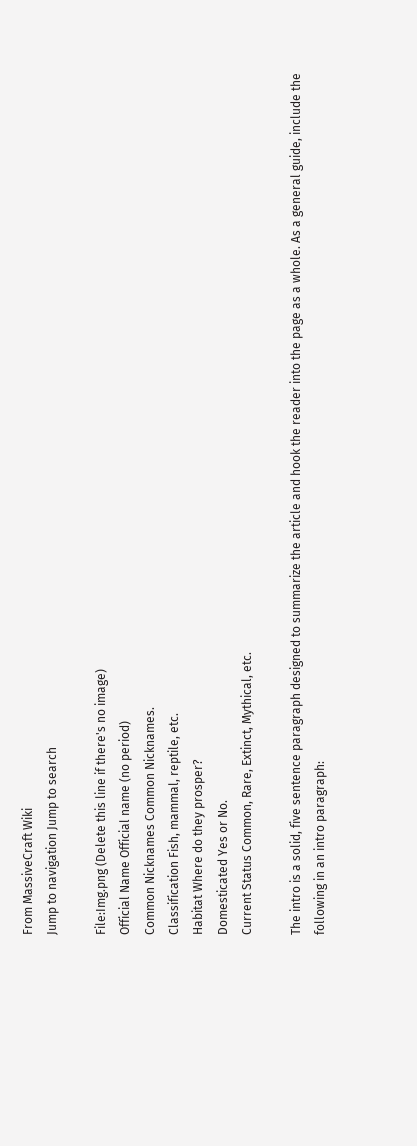From MassiveCraft Wiki
Jump to navigation Jump to search

File:Img.png (Delete this line if there's no image)
Official Name Official name (no period)
Common Nicknames Common Nicknames.
Classification Fish, mammal, reptile, etc.
Habitat Where do they prosper?
Domesticated Yes or No.
Current Status Common, Rare, Extinct, Mythical, etc.

The intro is a solid, five sentence paragraph designed to summarize the article and hook the reader into the page as a whole. As a general guide, include the following in an intro paragraph: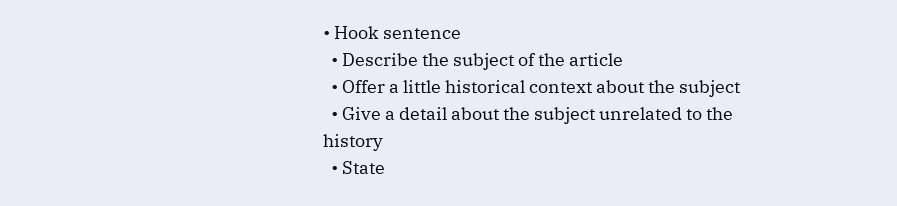• Hook sentence
  • Describe the subject of the article
  • Offer a little historical context about the subject
  • Give a detail about the subject unrelated to the history
  • State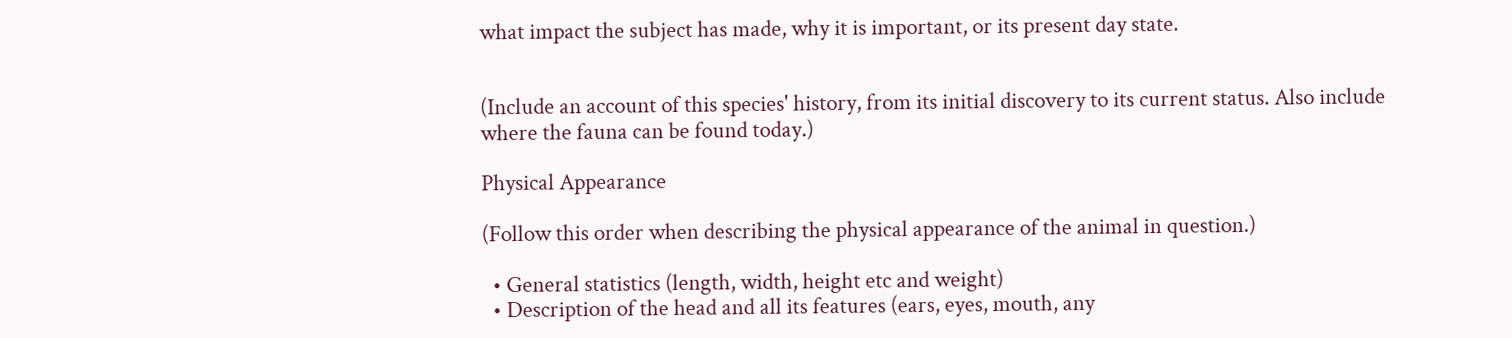what impact the subject has made, why it is important, or its present day state.


(Include an account of this species' history, from its initial discovery to its current status. Also include where the fauna can be found today.)

Physical Appearance

(Follow this order when describing the physical appearance of the animal in question.)

  • General statistics (length, width, height etc and weight)
  • Description of the head and all its features (ears, eyes, mouth, any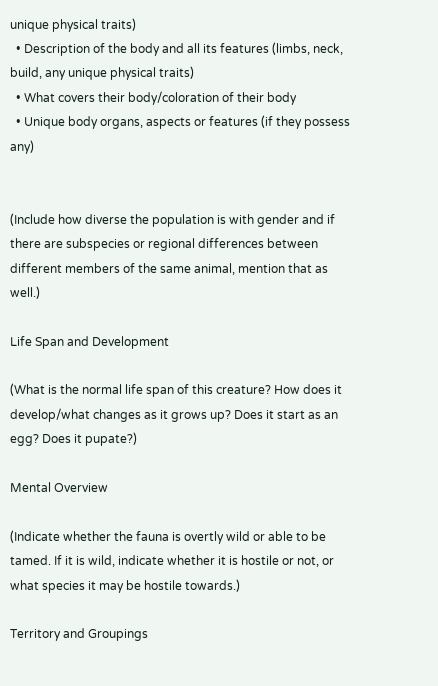unique physical traits)
  • Description of the body and all its features (limbs, neck, build, any unique physical traits)
  • What covers their body/coloration of their body
  • Unique body organs, aspects or features (if they possess any)


(Include how diverse the population is with gender and if there are subspecies or regional differences between different members of the same animal, mention that as well.)

Life Span and Development

(What is the normal life span of this creature? How does it develop/what changes as it grows up? Does it start as an egg? Does it pupate?)

Mental Overview

(Indicate whether the fauna is overtly wild or able to be tamed. If it is wild, indicate whether it is hostile or not, or what species it may be hostile towards.)

Territory and Groupings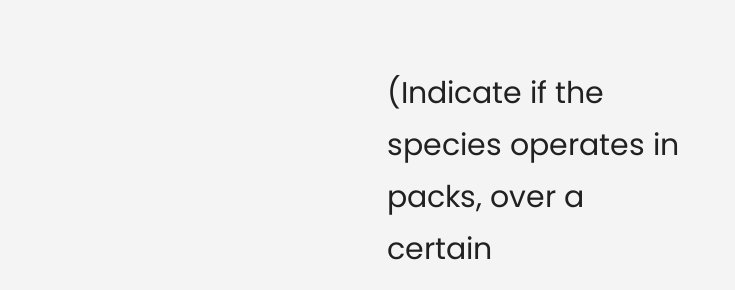(Indicate if the species operates in packs, over a certain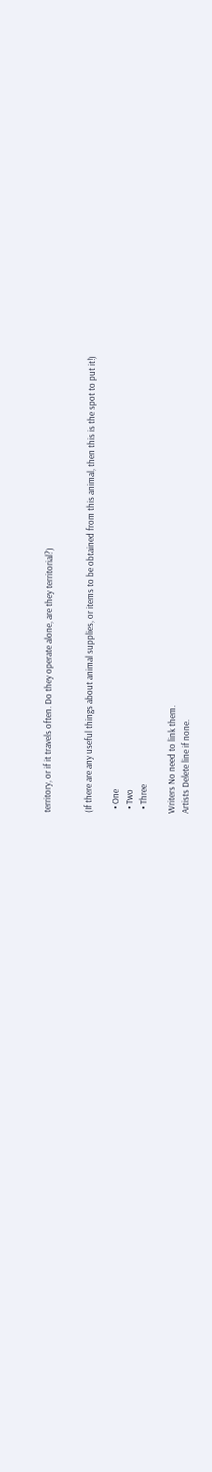territory, or if it travels often. Do they operate alone, are they territorial?)


(If there are any useful things about animal supplies, or items to be obtained from this animal, then this is the spot to put it!)

  • One
  • Two
  • Three

Writers No need to link them.
Artists Delete line if none.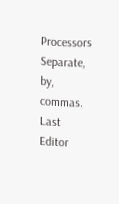Processors Separate, by, commas.
Last Editor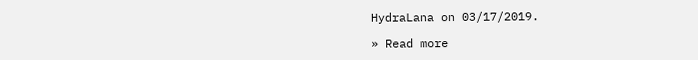HydraLana on 03/17/2019.

» Read more